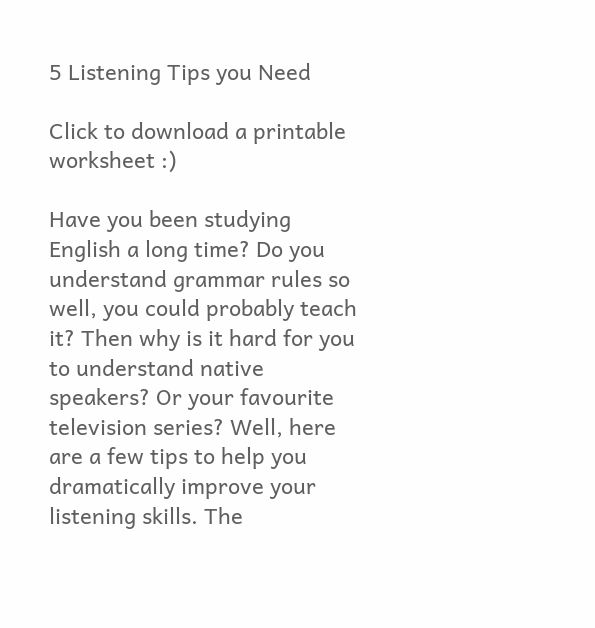5 Listening Tips you Need

Click to download a printable worksheet :)

Have you been studying English a long time? Do you understand grammar rules so well, you could probably teach it? Then why is it hard for you to understand native speakers? Or your favourite television series? Well, here are a few tips to help you dramatically improve your listening skills. The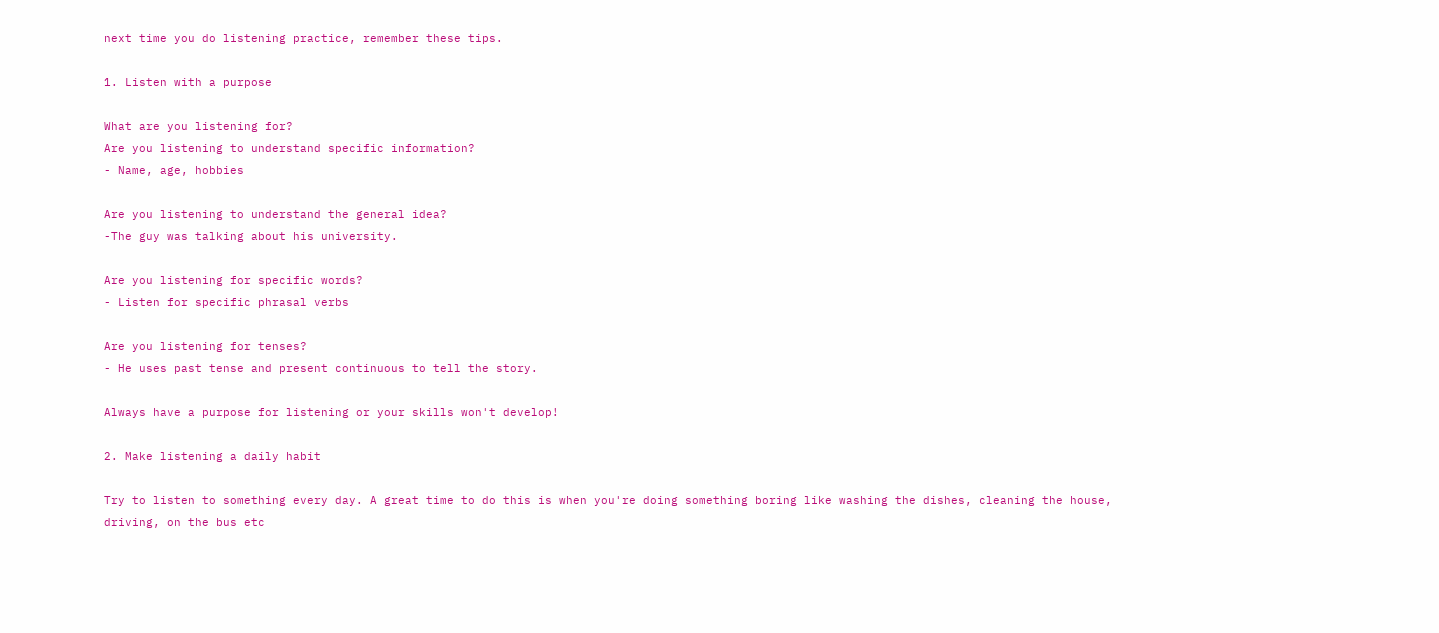next time you do listening practice, remember these tips.

1. Listen with a purpose

What are you listening for?
Are you listening to understand specific information?
- Name, age, hobbies

Are you listening to understand the general idea?
-The guy was talking about his university.

Are you listening for specific words?
- Listen for specific phrasal verbs

Are you listening for tenses?
- He uses past tense and present continuous to tell the story.

Always have a purpose for listening or your skills won't develop!

2. Make listening a daily habit

Try to listen to something every day. A great time to do this is when you're doing something boring like washing the dishes, cleaning the house, driving, on the bus etc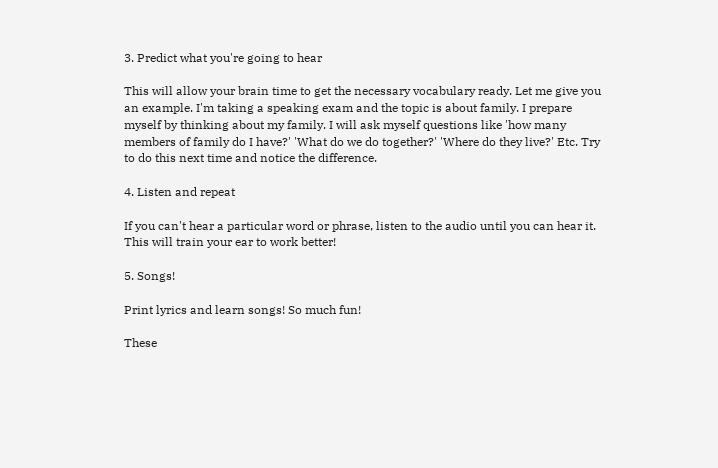3. Predict what you're going to hear

This will allow your brain time to get the necessary vocabulary ready. Let me give you an example. I'm taking a speaking exam and the topic is about family. I prepare myself by thinking about my family. I will ask myself questions like 'how many members of family do I have?' 'What do we do together?' 'Where do they live?' Etc. Try to do this next time and notice the difference.

4. Listen and repeat

If you can't hear a particular word or phrase, listen to the audio until you can hear it. This will train your ear to work better!

5. Songs!

Print lyrics and learn songs! So much fun!

These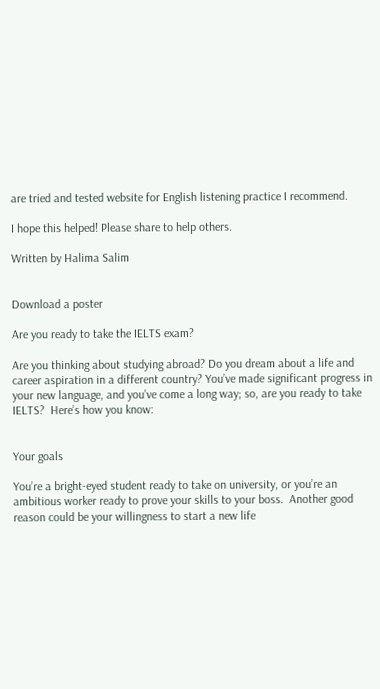are tried and tested website for English listening practice I recommend.

I hope this helped! Please share to help others.

Written by Halima Salim


Download a poster

Are you ready to take the IELTS exam?

Are you thinking about studying abroad? Do you dream about a life and career aspiration in a different country? You’ve made significant progress in your new language, and you’ve come a long way; so, are you ready to take IELTS?  Here’s how you know:


Your goals

You’re a bright-eyed student ready to take on university, or you’re an ambitious worker ready to prove your skills to your boss.  Another good reason could be your willingness to start a new life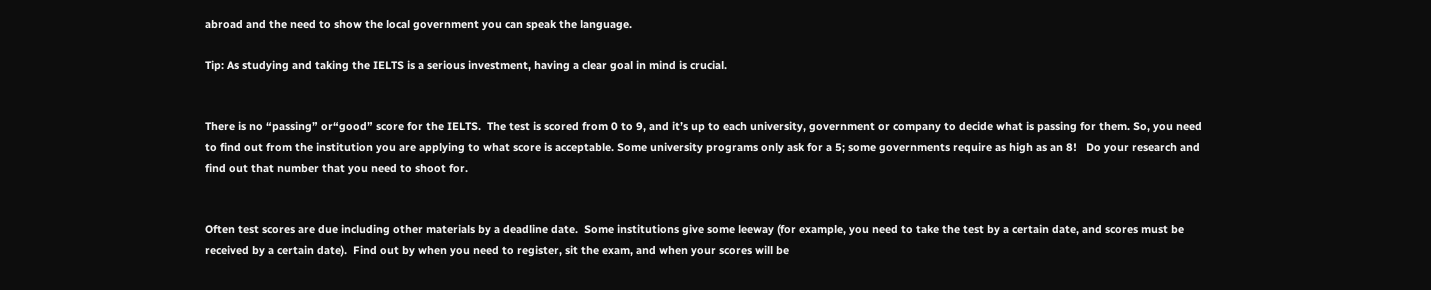abroad and the need to show the local government you can speak the language.

Tip: As studying and taking the IELTS is a serious investment, having a clear goal in mind is crucial.


There is no “passing” or“good” score for the IELTS.  The test is scored from 0 to 9, and it’s up to each university, government or company to decide what is passing for them. So, you need to find out from the institution you are applying to what score is acceptable. Some university programs only ask for a 5; some governments require as high as an 8!   Do your research and find out that number that you need to shoot for.


Often test scores are due including other materials by a deadline date.  Some institutions give some leeway (for example, you need to take the test by a certain date, and scores must be received by a certain date).  Find out by when you need to register, sit the exam, and when your scores will be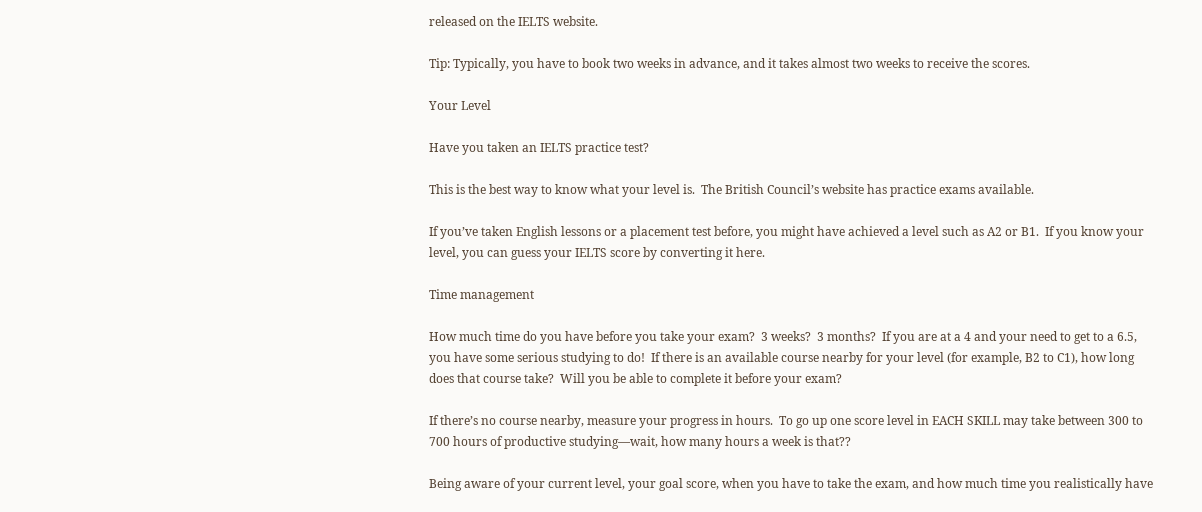released on the IELTS website.

Tip: Typically, you have to book two weeks in advance, and it takes almost two weeks to receive the scores.

Your Level

Have you taken an IELTS practice test?

This is the best way to know what your level is.  The British Council’s website has practice exams available.

If you’ve taken English lessons or a placement test before, you might have achieved a level such as A2 or B1.  If you know your level, you can guess your IELTS score by converting it here.

Time management

How much time do you have before you take your exam?  3 weeks?  3 months?  If you are at a 4 and your need to get to a 6.5, you have some serious studying to do!  If there is an available course nearby for your level (for example, B2 to C1), how long does that course take?  Will you be able to complete it before your exam?

If there’s no course nearby, measure your progress in hours.  To go up one score level in EACH SKILL may take between 300 to 700 hours of productive studying—wait, how many hours a week is that??

Being aware of your current level, your goal score, when you have to take the exam, and how much time you realistically have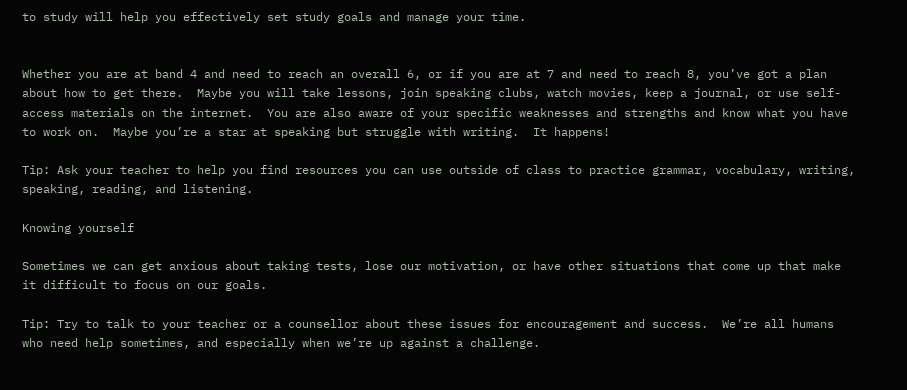to study will help you effectively set study goals and manage your time.


Whether you are at band 4 and need to reach an overall 6, or if you are at 7 and need to reach 8, you’ve got a plan about how to get there.  Maybe you will take lessons, join speaking clubs, watch movies, keep a journal, or use self-access materials on the internet.  You are also aware of your specific weaknesses and strengths and know what you have to work on.  Maybe you’re a star at speaking but struggle with writing.  It happens!

Tip: Ask your teacher to help you find resources you can use outside of class to practice grammar, vocabulary, writing, speaking, reading, and listening.

Knowing yourself

Sometimes we can get anxious about taking tests, lose our motivation, or have other situations that come up that make it difficult to focus on our goals.

Tip: Try to talk to your teacher or a counsellor about these issues for encouragement and success.  We’re all humans who need help sometimes, and especially when we’re up against a challenge.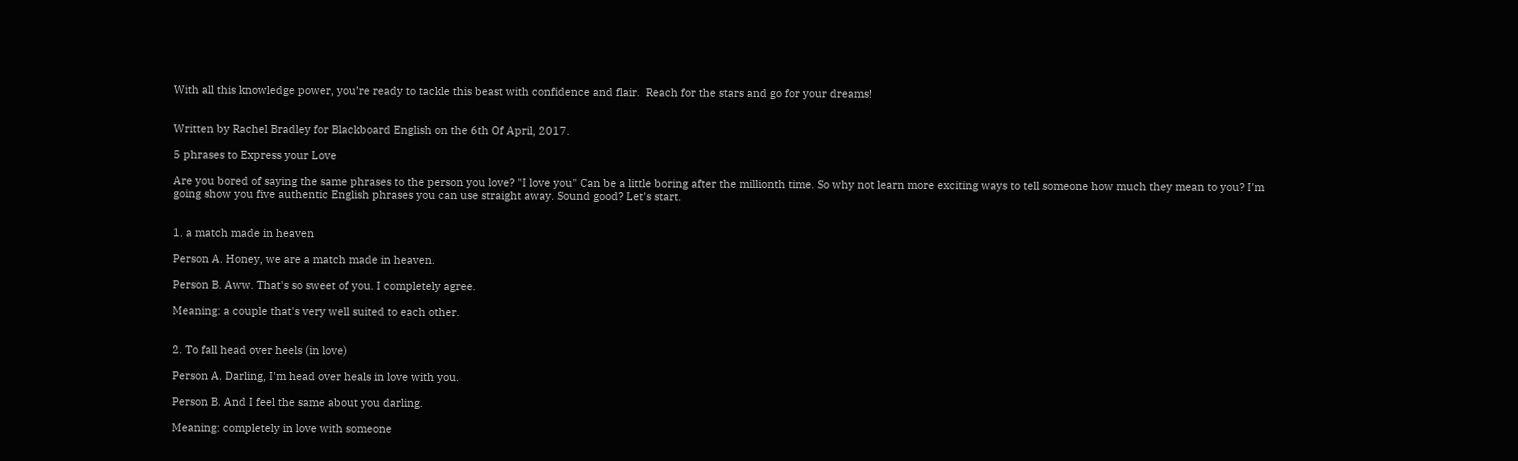With all this knowledge power, you’re ready to tackle this beast with confidence and flair.  Reach for the stars and go for your dreams!


Written by Rachel Bradley for Blackboard English on the 6th Of April, 2017.

5 phrases to Express your Love

Are you bored of saying the same phrases to the person you love? "I love you" Can be a little boring after the millionth time. So why not learn more exciting ways to tell someone how much they mean to you? I'm going show you five authentic English phrases you can use straight away. Sound good? Let's start.


1. a match made in heaven

Person A. Honey, we are a match made in heaven.

Person B. Aww. That's so sweet of you. I completely agree.

Meaning: a couple that's very well suited to each other.


2. To fall head over heels (in love)

Person A. Darling, I'm head over heals in love with you.

Person B. And I feel the same about you darling.

Meaning: completely in love with someone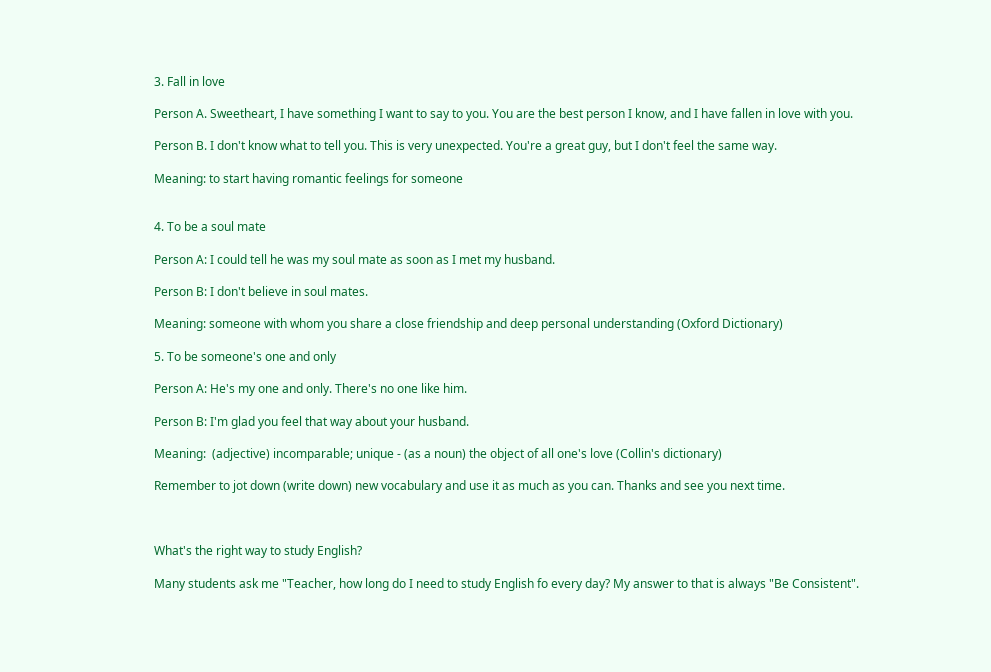3. Fall in love

Person A. Sweetheart, I have something I want to say to you. You are the best person I know, and I have fallen in love with you.

Person B. I don't know what to tell you. This is very unexpected. You're a great guy, but I don't feel the same way.

Meaning: to start having romantic feelings for someone


4. To be a soul mate

Person A: I could tell he was my soul mate as soon as I met my husband.

Person B: I don't believe in soul mates.

Meaning: someone with whom you share a close friendship and deep personal understanding (Oxford Dictionary)

5. To be someone's one and only

Person A: He's my one and only. There's no one like him.

Person B: I'm glad you feel that way about your husband.

Meaning:  (adjective) incomparable; unique - (as a noun) the object of all one's love (Collin's dictionary)

Remember to jot down (write down) new vocabulary and use it as much as you can. Thanks and see you next time.



What's the right way to study English?

Many students ask me "Teacher, how long do I need to study English fo every day? My answer to that is always "Be Consistent".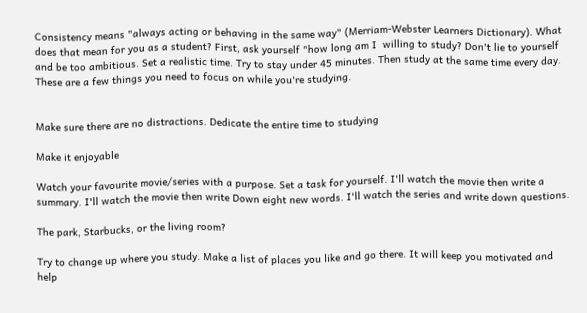Consistency means "always acting or behaving in the same way" (Merriam-Webster Learners Dictionary). What does that mean for you as a student? First, ask yourself "how long am I  willing to study? Don't lie to yourself and be too ambitious. Set a realistic time. Try to stay under 45 minutes. Then study at the same time every day. These are a few things you need to focus on while you're studying.


Make sure there are no distractions. Dedicate the entire time to studying

Make it enjoyable

Watch your favourite movie/series with a purpose. Set a task for yourself. I'll watch the movie then write a summary. I'll watch the movie then write Down eight new words. I'll watch the series and write down questions.

The park, Starbucks, or the living room?

Try to change up where you study. Make a list of places you like and go there. It will keep you motivated and help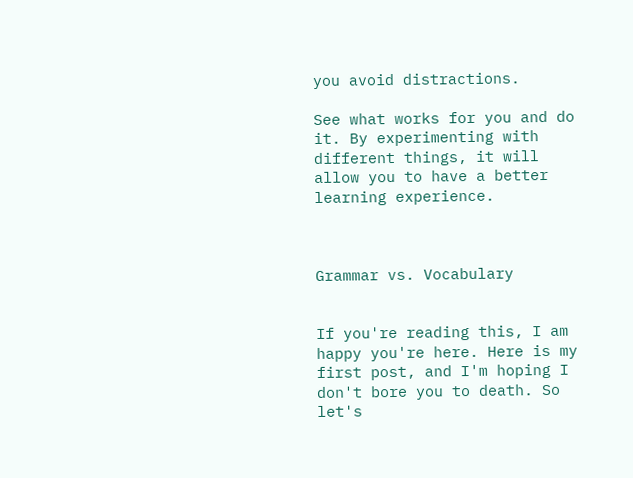you avoid distractions.

See what works for you and do it. By experimenting with different things, it will allow you to have a better learning experience.



Grammar vs. Vocabulary


If you're reading this, I am happy you're here. Here is my first post, and I'm hoping I don't bore you to death. So let's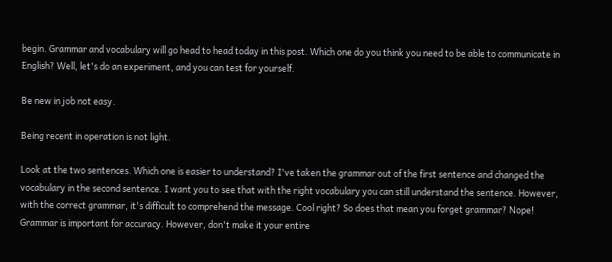begin. Grammar and vocabulary will go head to head today in this post. Which one do you think you need to be able to communicate in English? Well, let's do an experiment, and you can test for yourself.

Be new in job not easy.

Being recent in operation is not light.

Look at the two sentences. Which one is easier to understand? I've taken the grammar out of the first sentence and changed the vocabulary in the second sentence. I want you to see that with the right vocabulary you can still understand the sentence. However, with the correct grammar, it's difficult to comprehend the message. Cool right? So does that mean you forget grammar? Nope! Grammar is important for accuracy. However, don't make it your entire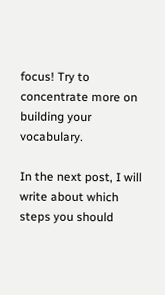focus! Try to concentrate more on building your vocabulary.

In the next post, I will write about which steps you should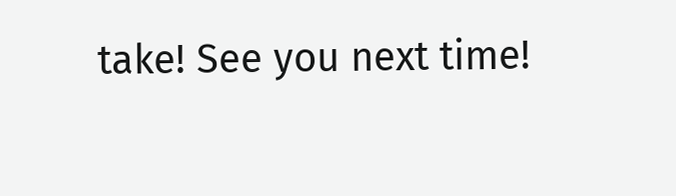take! See you next time!